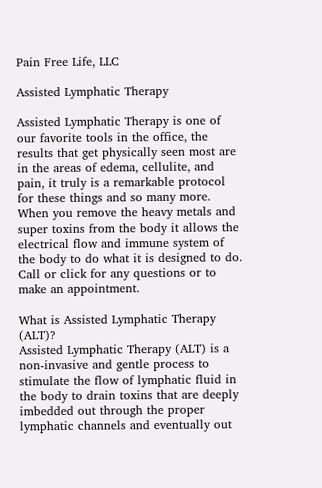Pain Free Life, LLC

Assisted Lymphatic Therapy

Assisted Lymphatic Therapy is one of our favorite tools in the office, the results that get physically seen most are in the areas of edema, cellulite, and pain, it truly is a remarkable protocol for these things and so many more.  When you remove the heavy metals and super toxins from the body it allows the electrical flow and immune system of the body to do what it is designed to do. Call or click for any questions or to make an appointment.

What is Assisted Lymphatic Therapy (ALT)?
Assisted Lymphatic Therapy (ALT) is a non-invasive and gentle process to stimulate the flow of lymphatic fluid in the body to drain toxins that are deeply imbedded out through the proper lymphatic channels and eventually out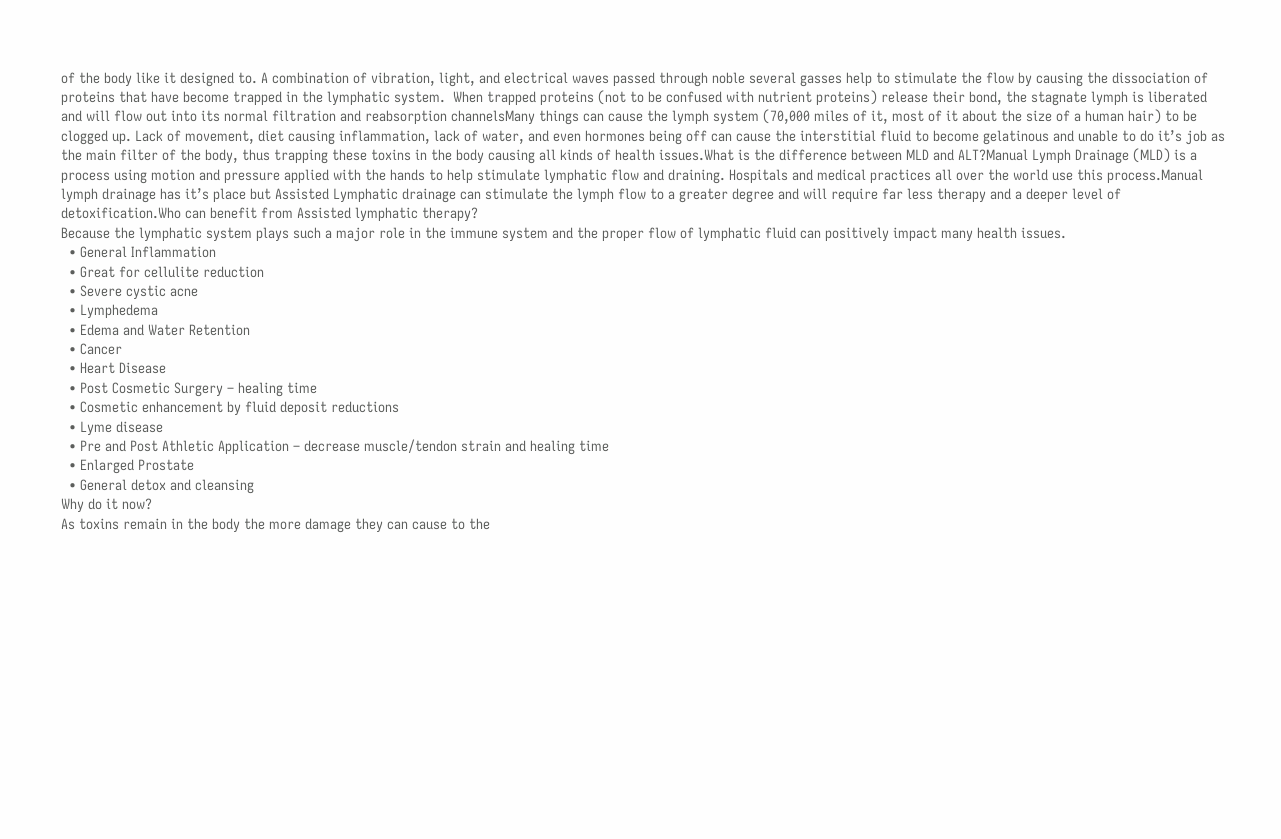of the body like it designed to. A combination of vibration, light, and electrical waves passed through noble several gasses help to stimulate the flow by causing the dissociation of proteins that have become trapped in the lymphatic system.  When trapped proteins (not to be confused with nutrient proteins) release their bond, the stagnate lymph is liberated and will flow out into its normal filtration and reabsorption channelsMany things can cause the lymph system (70,000 miles of it, most of it about the size of a human hair) to be clogged up. Lack of movement, diet causing inflammation, lack of water, and even hormones being off can cause the interstitial fluid to become gelatinous and unable to do it’s job as the main filter of the body, thus trapping these toxins in the body causing all kinds of health issues.What is the difference between MLD and ALT?Manual Lymph Drainage (MLD) is a process using motion and pressure applied with the hands to help stimulate lymphatic flow and draining. Hospitals and medical practices all over the world use this process.Manual lymph drainage has it’s place but Assisted Lymphatic drainage can stimulate the lymph flow to a greater degree and will require far less therapy and a deeper level of detoxification.Who can benefit from Assisted lymphatic therapy?
Because the lymphatic system plays such a major role in the immune system and the proper flow of lymphatic fluid can positively impact many health issues.
  • General Inflammation
  • Great for cellulite reduction
  • Severe cystic acne
  • Lymphedema
  • Edema and Water Retention
  • Cancer
  • Heart Disease
  • Post Cosmetic Surgery – healing time
  • Cosmetic enhancement by fluid deposit reductions
  • Lyme disease
  • Pre and Post Athletic Application – decrease muscle/tendon strain and healing time
  • Enlarged Prostate
  • General detox and cleansing
Why do it now?
As toxins remain in the body the more damage they can cause to the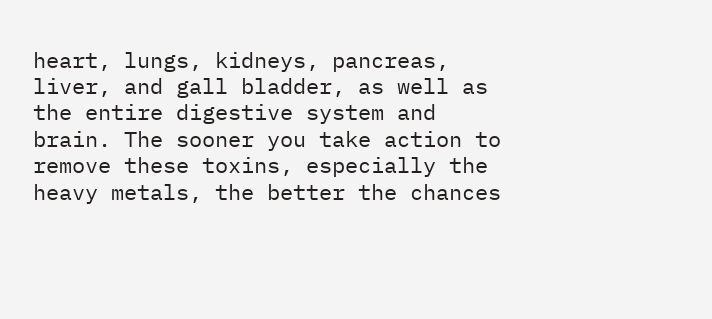heart, lungs, kidneys, pancreas, liver, and gall bladder, as well as the entire digestive system and brain. The sooner you take action to remove these toxins, especially the heavy metals, the better the chances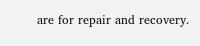are for repair and recovery.